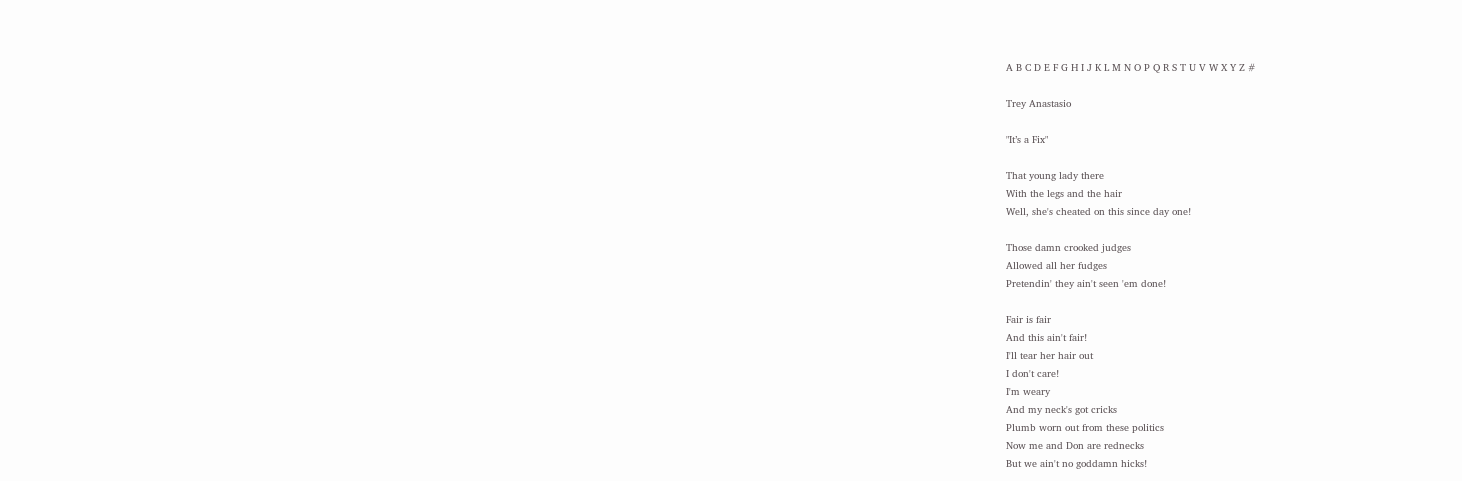A B C D E F G H I J K L M N O P Q R S T U V W X Y Z #

Trey Anastasio

"It’s a Fix"

That young lady there
With the legs and the hair
Well, she's cheated on this since day one!

Those damn crooked judges
Allowed all her fudges
Pretendin' they ain't seen 'em done!

Fair is fair
And this ain't fair!
I'll tear her hair out
I don't care!
I'm weary
And my neck's got cricks
Plumb worn out from these politics
Now me and Don are rednecks
But we ain't no goddamn hicks!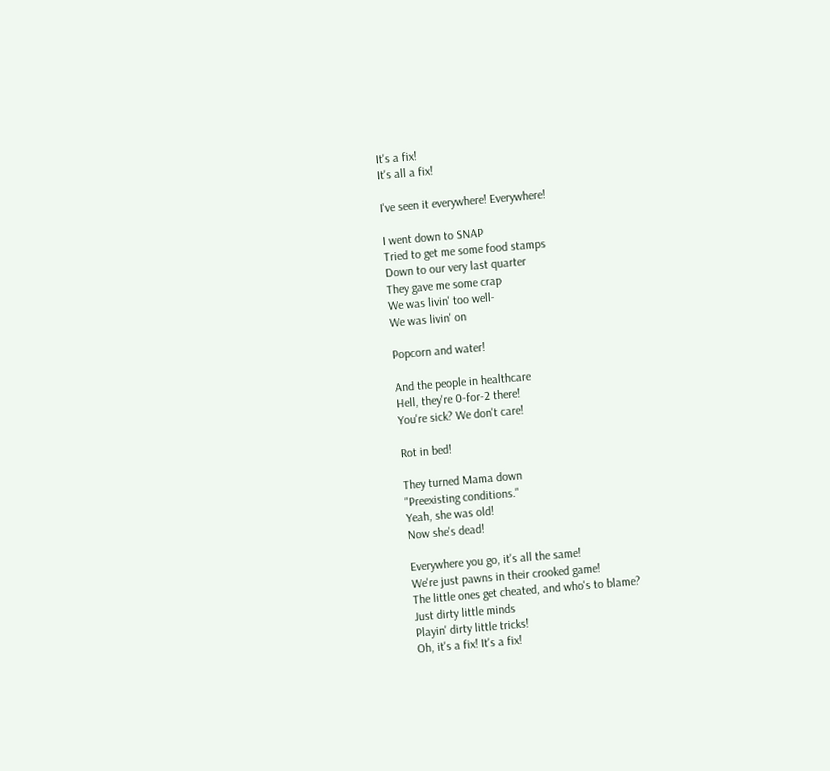It's a fix!
It's all a fix!

I've seen it everywhere! Everywhere!

I went down to SNAP
Tried to get me some food stamps
Down to our very last quarter
They gave me some crap
We was livin' too well-
We was livin' on

Popcorn and water!

And the people in healthcare
Hell, they're 0-for-2 there!
You're sick? We don't care!

Rot in bed!

They turned Mama down
"Preexisting conditions."
Yeah, she was old!
Now she's dead!

Everywhere you go, it's all the same!
We're just pawns in their crooked game!
The little ones get cheated, and who's to blame?
Just dirty little minds
Playin' dirty little tricks!
Oh, it's a fix! It's a fix!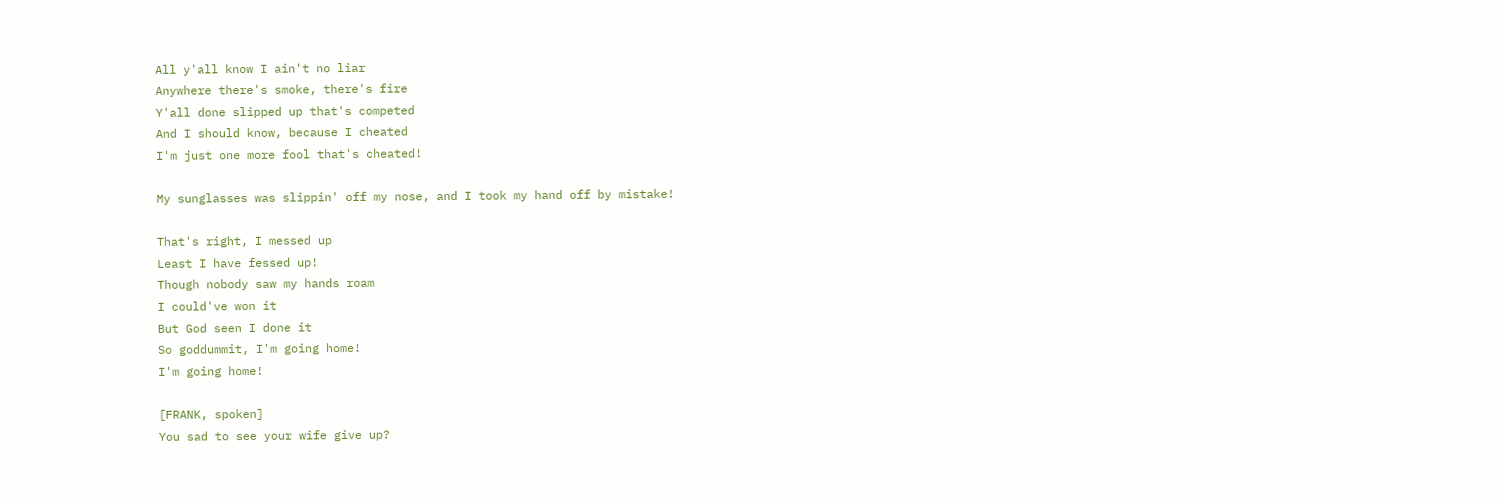All y'all know I ain't no liar
Anywhere there's smoke, there's fire
Y'all done slipped up that's competed
And I should know, because I cheated
I'm just one more fool that's cheated!

My sunglasses was slippin' off my nose, and I took my hand off by mistake!

That's right, I messed up
Least I have fessed up!
Though nobody saw my hands roam
I could've won it
But God seen I done it
So goddummit, I'm going home!
I'm going home!

[FRANK, spoken]
You sad to see your wife give up?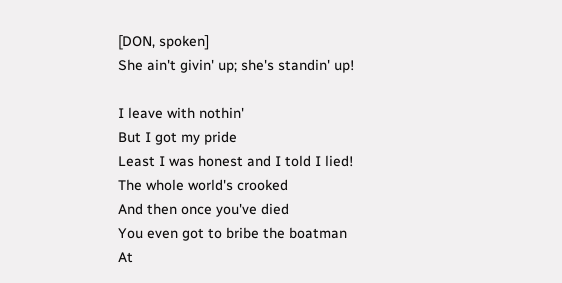[DON, spoken]
She ain't givin' up; she's standin' up!

I leave with nothin'
But I got my pride
Least I was honest and I told I lied!
The whole world's crooked
And then once you've died
You even got to bribe the boatman
At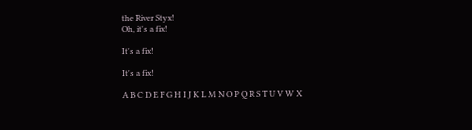the River Styx!
Oh, it's a fix!

It's a fix!

It's a fix!

A B C D E F G H I J K L M N O P Q R S T U V W X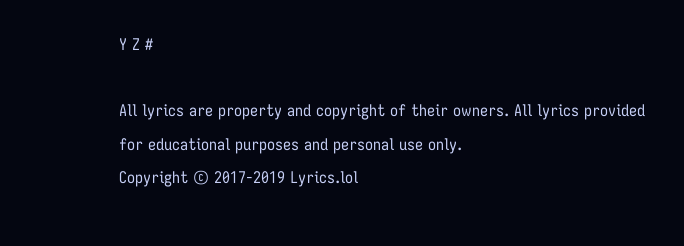Y Z #

All lyrics are property and copyright of their owners. All lyrics provided for educational purposes and personal use only.
Copyright © 2017-2019 Lyrics.lol